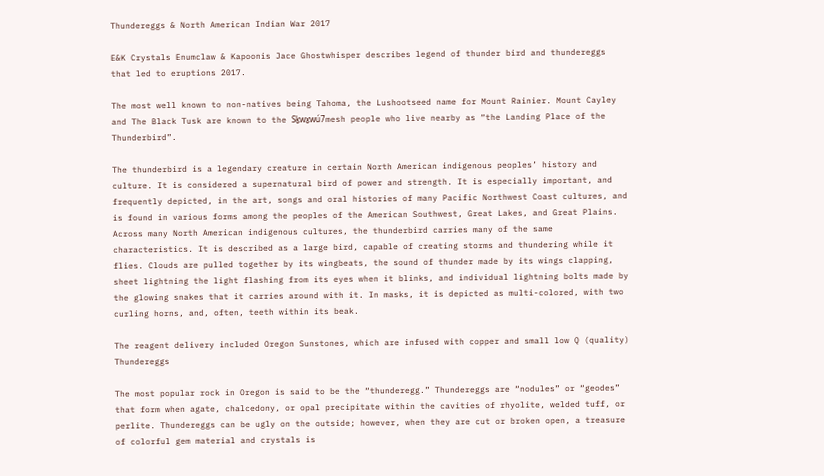Thundereggs & North American Indian War 2017

E&K Crystals Enumclaw & Kapoonis Jace Ghostwhisper describes legend of thunder bird and thundereggs that led to eruptions 2017.

The most well known to non-natives being Tahoma, the Lushootseed name for Mount Rainier. Mount Cayley and The Black Tusk are known to the Sḵwx̱wú7mesh people who live nearby as “the Landing Place of the Thunderbird”.

The thunderbird is a legendary creature in certain North American indigenous peoples’ history and culture. It is considered a supernatural bird of power and strength. It is especially important, and frequently depicted, in the art, songs and oral histories of many Pacific Northwest Coast cultures, and is found in various forms among the peoples of the American Southwest, Great Lakes, and Great Plains.
Across many North American indigenous cultures, the thunderbird carries many of the same characteristics. It is described as a large bird, capable of creating storms and thundering while it flies. Clouds are pulled together by its wingbeats, the sound of thunder made by its wings clapping, sheet lightning the light flashing from its eyes when it blinks, and individual lightning bolts made by the glowing snakes that it carries around with it. In masks, it is depicted as multi-colored, with two curling horns, and, often, teeth within its beak.

The reagent delivery included Oregon Sunstones, which are infused with copper and small low Q (quality) Thundereggs

The most popular rock in Oregon is said to be the “thunderegg.” Thundereggs are “nodules” or “geodes” that form when agate, chalcedony, or opal precipitate within the cavities of rhyolite, welded tuff, or perlite. Thundereggs can be ugly on the outside; however, when they are cut or broken open, a treasure of colorful gem material and crystals is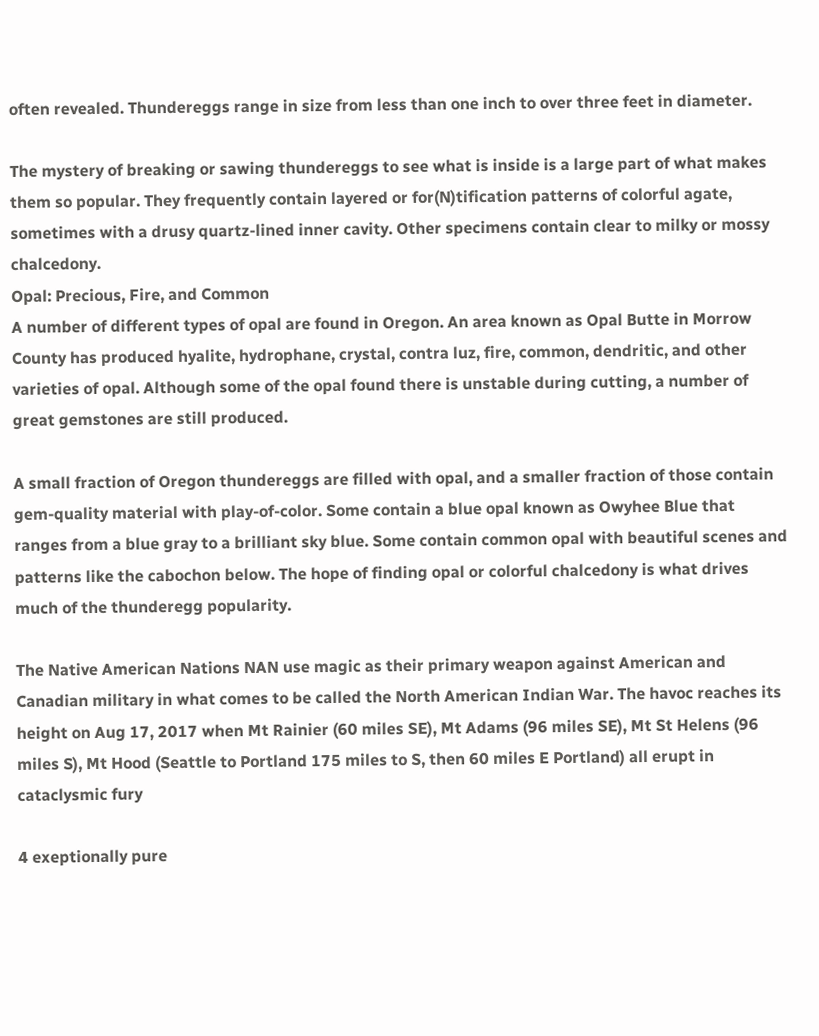often revealed. Thundereggs range in size from less than one inch to over three feet in diameter.

The mystery of breaking or sawing thundereggs to see what is inside is a large part of what makes them so popular. They frequently contain layered or for(N)tification patterns of colorful agate, sometimes with a drusy quartz-lined inner cavity. Other specimens contain clear to milky or mossy chalcedony.
Opal: Precious, Fire, and Common
A number of different types of opal are found in Oregon. An area known as Opal Butte in Morrow County has produced hyalite, hydrophane, crystal, contra luz, fire, common, dendritic, and other varieties of opal. Although some of the opal found there is unstable during cutting, a number of great gemstones are still produced.

A small fraction of Oregon thundereggs are filled with opal, and a smaller fraction of those contain gem-quality material with play-of-color. Some contain a blue opal known as Owyhee Blue that ranges from a blue gray to a brilliant sky blue. Some contain common opal with beautiful scenes and patterns like the cabochon below. The hope of finding opal or colorful chalcedony is what drives much of the thunderegg popularity.

The Native American Nations NAN use magic as their primary weapon against American and Canadian military in what comes to be called the North American Indian War. The havoc reaches its height on Aug 17, 2017 when Mt Rainier (60 miles SE), Mt Adams (96 miles SE), Mt St Helens (96 miles S), Mt Hood (Seattle to Portland 175 miles to S, then 60 miles E Portland) all erupt in cataclysmic fury

4 exeptionally pure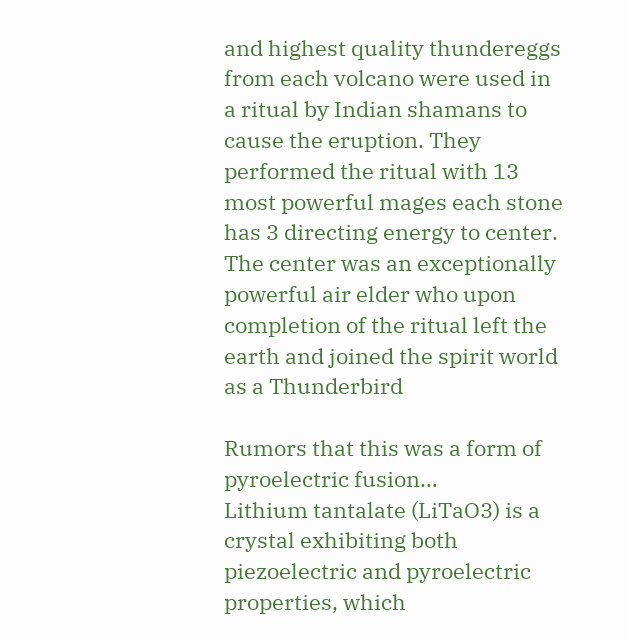and highest quality thundereggs from each volcano were used in a ritual by Indian shamans to cause the eruption. They performed the ritual with 13 most powerful mages each stone has 3 directing energy to center. The center was an exceptionally powerful air elder who upon completion of the ritual left the earth and joined the spirit world as a Thunderbird

Rumors that this was a form of pyroelectric fusion…
Lithium tantalate (LiTaO3) is a crystal exhibiting both piezoelectric and pyroelectric properties, which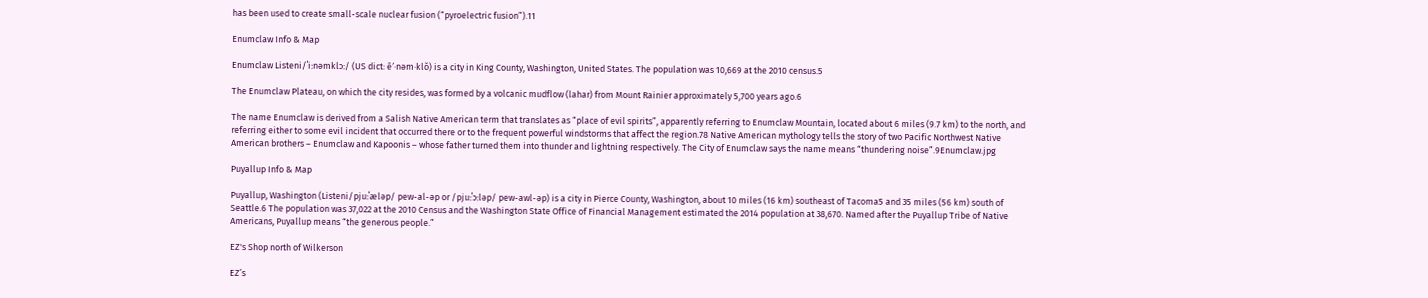has been used to create small-scale nuclear fusion (“pyroelectric fusion”).11

Enumclaw Info & Map

Enumclaw Listeni/ˈiːnəmklɔː/ (US dict: ē′·nəm·klŏ) is a city in King County, Washington, United States. The population was 10,669 at the 2010 census.5

The Enumclaw Plateau, on which the city resides, was formed by a volcanic mudflow (lahar) from Mount Rainier approximately 5,700 years ago.6

The name Enumclaw is derived from a Salish Native American term that translates as “place of evil spirits”, apparently referring to Enumclaw Mountain, located about 6 miles (9.7 km) to the north, and referring either to some evil incident that occurred there or to the frequent powerful windstorms that affect the region.78 Native American mythology tells the story of two Pacific Northwest Native American brothers – Enumclaw and Kapoonis – whose father turned them into thunder and lightning respectively. The City of Enumclaw says the name means “thundering noise”.9Enumclaw.jpg

Puyallup Info & Map

Puyallup, Washington (Listeni/pjuːˈæləp/ pew-al-əp or /pjuːˈɔːləp/ pew-awl-əp) is a city in Pierce County, Washington, about 10 miles (16 km) southeast of Tacoma5 and 35 miles (56 km) south of Seattle.6 The population was 37,022 at the 2010 Census and the Washington State Office of Financial Management estimated the 2014 population at 38,670. Named after the Puyallup Tribe of Native Americans, Puyallup means “the generous people.”

EZ's Shop north of Wilkerson

EZ’s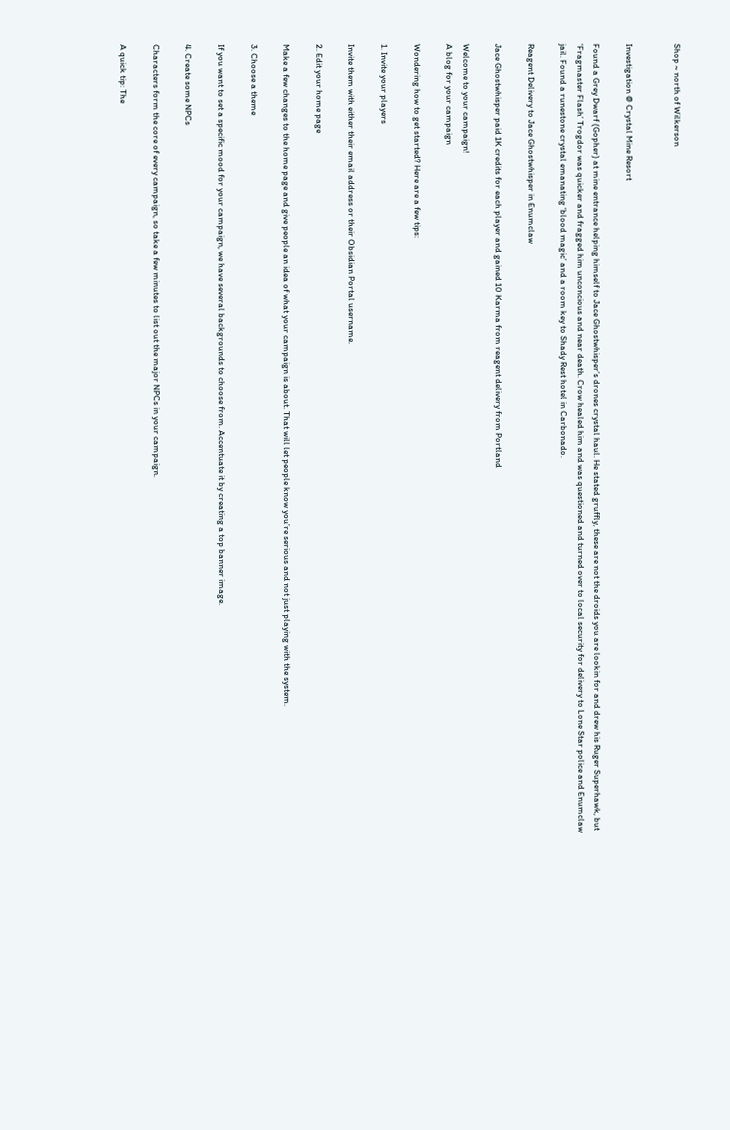Shop ~ north of Wilkerson


Investigation @ Crystal Mine Resort

Found a Grey Dwarf (Gopher) at mine entrance helping himself to Jace Ghostwhisper’s drones crystal haul. He stated gruffly, these are not the droids you are lookin for and drew his Ruger Superhawk, but ‘Fragmaster Flash’ Trogdor was quicker and fragged him unconcious and near death. Crow healed him and was questioned and turned over to local security for delivery to Lone Star police and Enumclaw jail. Found a runestone crystal emanating ‘blood magic’ and a room key to Shady Rest hotel in Carbonado.

Reagent Delivery to Jace Ghostwhisper in Enumclaw

Jace Ghostwhisper paid 1K credits for each player and gained 10 Karma from reagent delivery from Portland

Welcome to your campaign!
A blog for your campaign

Wondering how to get started? Here are a few tips:

1. Invite your players

Invite them with either their email address or their Obsidian Portal username.

2. Edit your home page

Make a few changes to the home page and give people an idea of what your campaign is about. That will let people know you’re serious and not just playing with the system.

3. Choose a theme

If you want to set a specific mood for your campaign, we have several backgrounds to choose from. Accentuate it by creating a top banner image.

4. Create some NPCs

Characters form the core of every campaign, so take a few minutes to list out the major NPCs in your campaign.

A quick tip: The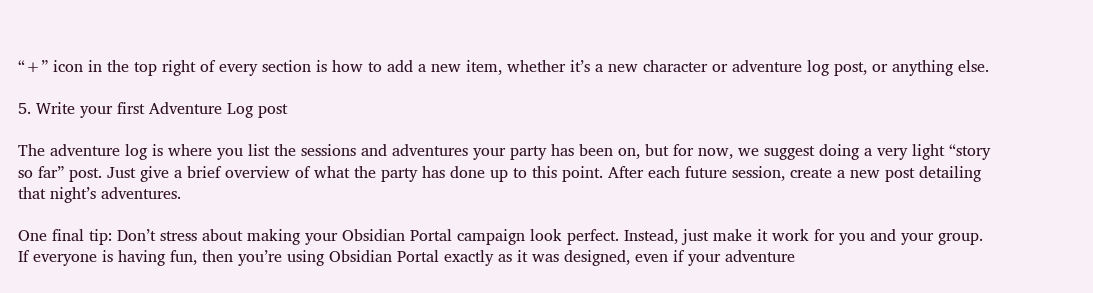“+” icon in the top right of every section is how to add a new item, whether it’s a new character or adventure log post, or anything else.

5. Write your first Adventure Log post

The adventure log is where you list the sessions and adventures your party has been on, but for now, we suggest doing a very light “story so far” post. Just give a brief overview of what the party has done up to this point. After each future session, create a new post detailing that night’s adventures.

One final tip: Don’t stress about making your Obsidian Portal campaign look perfect. Instead, just make it work for you and your group. If everyone is having fun, then you’re using Obsidian Portal exactly as it was designed, even if your adventure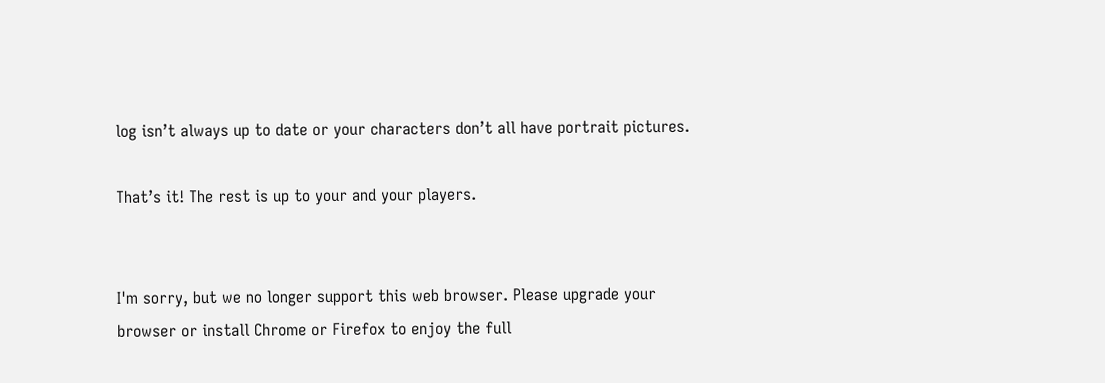log isn’t always up to date or your characters don’t all have portrait pictures.

That’s it! The rest is up to your and your players.


I'm sorry, but we no longer support this web browser. Please upgrade your browser or install Chrome or Firefox to enjoy the full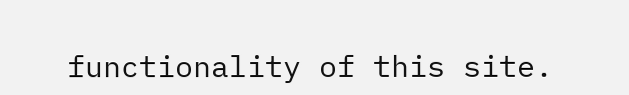functionality of this site.